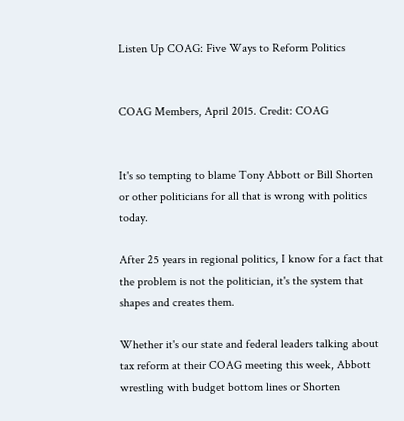Listen Up COAG: Five Ways to Reform Politics


COAG Members, April 2015. Credit: COAG


It's so tempting to blame Tony Abbott or Bill Shorten or other politicians for all that is wrong with politics today.

After 25 years in regional politics, I know for a fact that the problem is not the politician, it's the system that shapes and creates them.

Whether it's our state and federal leaders talking about tax reform at their COAG meeting this week, Abbott wrestling with budget bottom lines or Shorten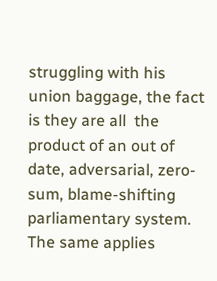struggling with his union baggage, the fact is they are all  the product of an out of date, adversarial, zero-sum, blame-shifting parliamentary system.  The same applies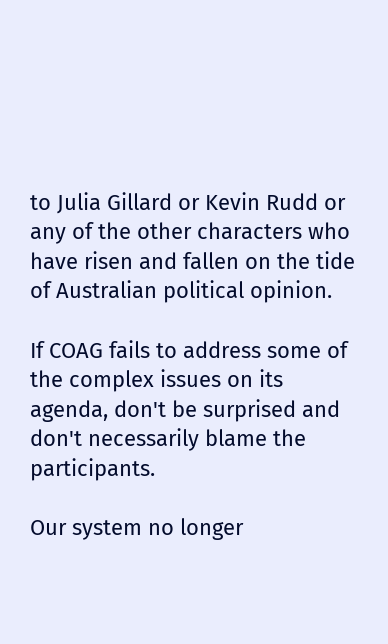to Julia Gillard or Kevin Rudd or any of the other characters who have risen and fallen on the tide of Australian political opinion.

If COAG fails to address some of the complex issues on its agenda, don't be surprised and don't necessarily blame the participants.

Our system no longer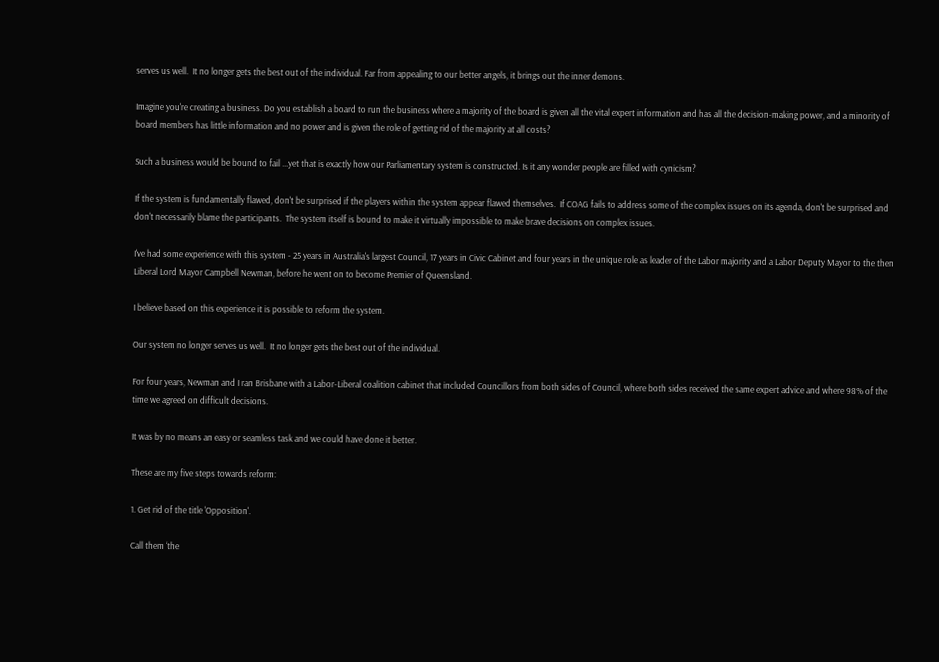serves us well.  It no longer gets the best out of the individual. Far from appealing to our better angels, it brings out the inner demons.

Imagine you're creating a business. Do you establish a board to run the business where a majority of the board is given all the vital expert information and has all the decision-making power, and a minority of board members has little information and no power and is given the role of getting rid of the majority at all costs?

Such a business would be bound to fail ...yet that is exactly how our Parliamentary system is constructed. Is it any wonder people are filled with cynicism?

If the system is fundamentally flawed, don't be surprised if the players within the system appear flawed themselves.  If COAG fails to address some of the complex issues on its agenda, don't be surprised and don't necessarily blame the participants.  The system itself is bound to make it virtually impossible to make brave decisions on complex issues.

I've had some experience with this system - 25 years in Australia's largest Council, 17 years in Civic Cabinet and four years in the unique role as leader of the Labor majority and a Labor Deputy Mayor to the then Liberal Lord Mayor Campbell Newman, before he went on to become Premier of Queensland.

I believe based on this experience it is possible to reform the system.

Our system no longer serves us well.  It no longer gets the best out of the individual.

For four years, Newman and I ran Brisbane with a Labor-Liberal coalition cabinet that included Councillors from both sides of Council, where both sides received the same expert advice and where 98% of the time we agreed on difficult decisions.

It was by no means an easy or seamless task and we could have done it better.

These are my five steps towards reform:

1. Get rid of the title 'Opposition'.

Call them ‘the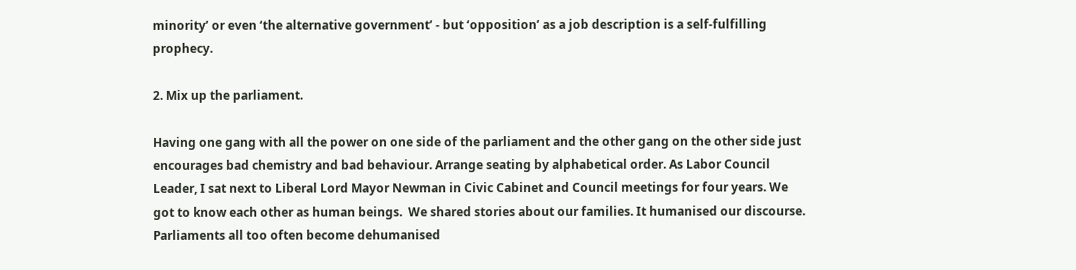minority’ or even ‘the alternative government’ - but ‘opposition’ as a job description is a self-fulfilling prophecy.

2. Mix up the parliament.

Having one gang with all the power on one side of the parliament and the other gang on the other side just encourages bad chemistry and bad behaviour. Arrange seating by alphabetical order. As Labor Council Leader, I sat next to Liberal Lord Mayor Newman in Civic Cabinet and Council meetings for four years. We got to know each other as human beings.  We shared stories about our families. It humanised our discourse. Parliaments all too often become dehumanised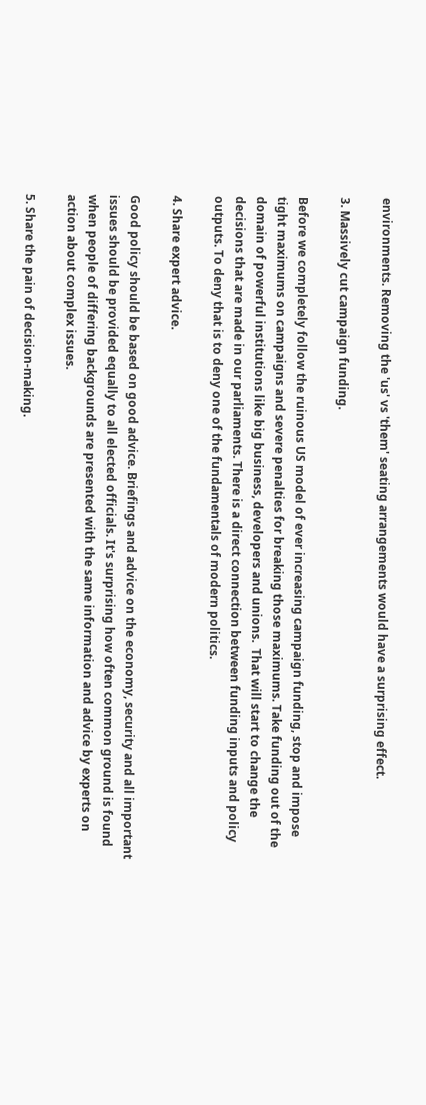environments. Removing the 'us' vs 'them' seating arrangements would have a surprising effect.

3. Massively cut campaign funding.

Before we completely follow the ruinous US model of ever increasing campaign funding, stop and impose tight maximums on campaigns and severe penalties for breaking those maximums. Take funding out of the domain of powerful institutions like big business, developers and unions.  That will start to change the decisions that are made in our parliaments. There is a direct connection between funding inputs and policy outputs. To deny that is to deny one of the fundamentals of modern politics.

4. Share expert advice.

Good policy should be based on good advice. Briefings and advice on the economy, security and all important issues should be provided equally to all elected officials. It's surprising how often common ground is found when people of differing backgrounds are presented with the same information and advice by experts on action about complex issues.

5. Share the pain of decision-making.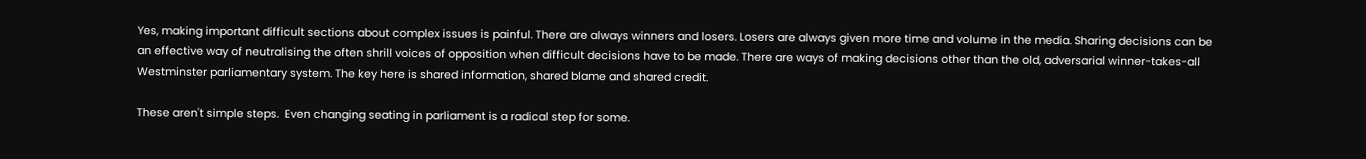Yes, making important difficult sections about complex issues is painful. There are always winners and losers. Losers are always given more time and volume in the media. Sharing decisions can be an effective way of neutralising the often shrill voices of opposition when difficult decisions have to be made. There are ways of making decisions other than the old, adversarial winner-takes-all Westminster parliamentary system. The key here is shared information, shared blame and shared credit.

These aren't simple steps.  Even changing seating in parliament is a radical step for some.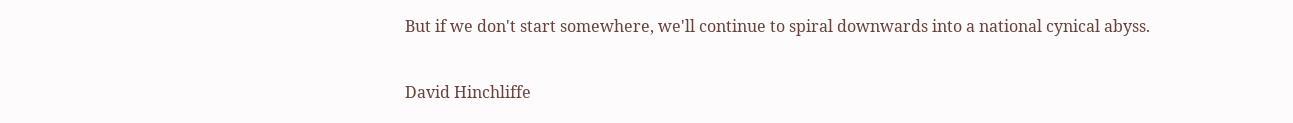But if we don't start somewhere, we'll continue to spiral downwards into a national cynical abyss.

David Hinchliffe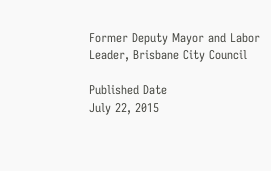Former Deputy Mayor and Labor Leader, Brisbane City Council

Published Date
July 22, 2015